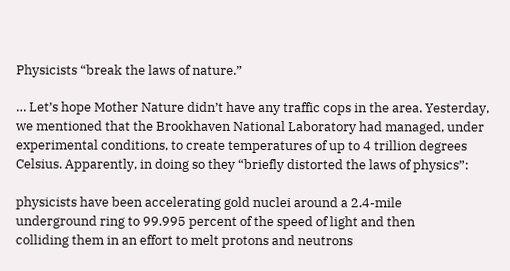Physicists “break the laws of nature.”

… Let’s hope Mother Nature didn’t have any traffic cops in the area. Yesterday, we mentioned that the Brookhaven National Laboratory had managed, under experimental conditions, to create temperatures of up to 4 trillion degrees Celsius. Apparently, in doing so they “briefly distorted the laws of physics”:

physicists have been accelerating gold nuclei around a 2.4-mile
underground ring to 99.995 percent of the speed of light and then
colliding them in an effort to melt protons and neutrons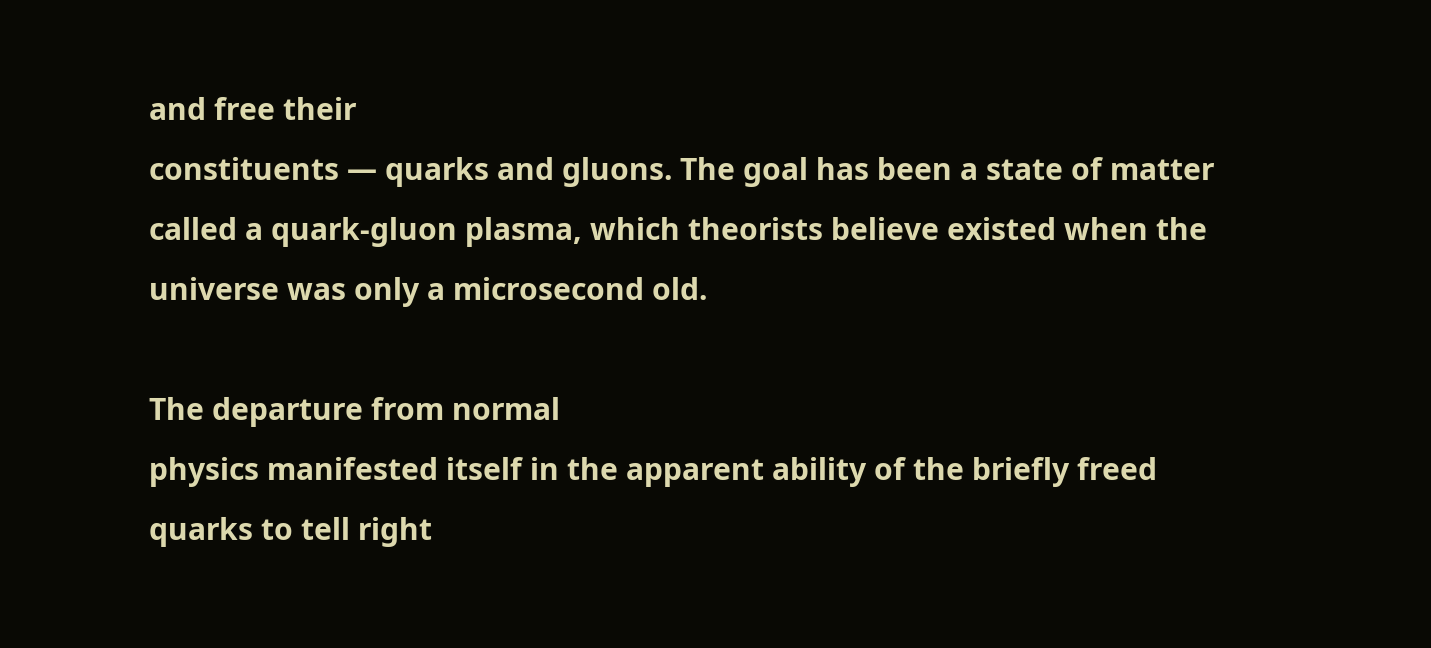and free their
constituents — quarks and gluons. The goal has been a state of matter
called a quark-gluon plasma, which theorists believe existed when the
universe was only a microsecond old.

The departure from normal
physics manifested itself in the apparent ability of the briefly freed
quarks to tell right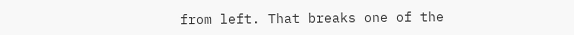from left. That breaks one of the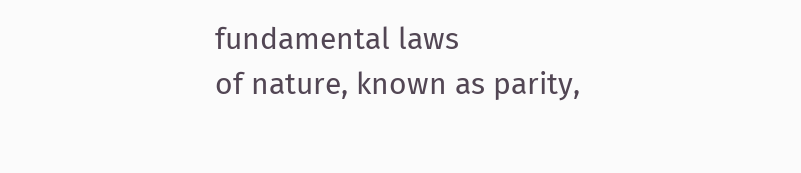fundamental laws
of nature, known as parity,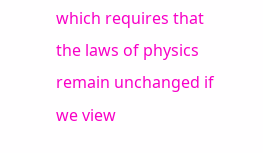which requires that the laws of physics
remain unchanged if we view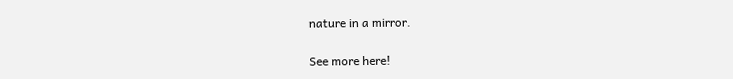nature in a mirror.

See more here!